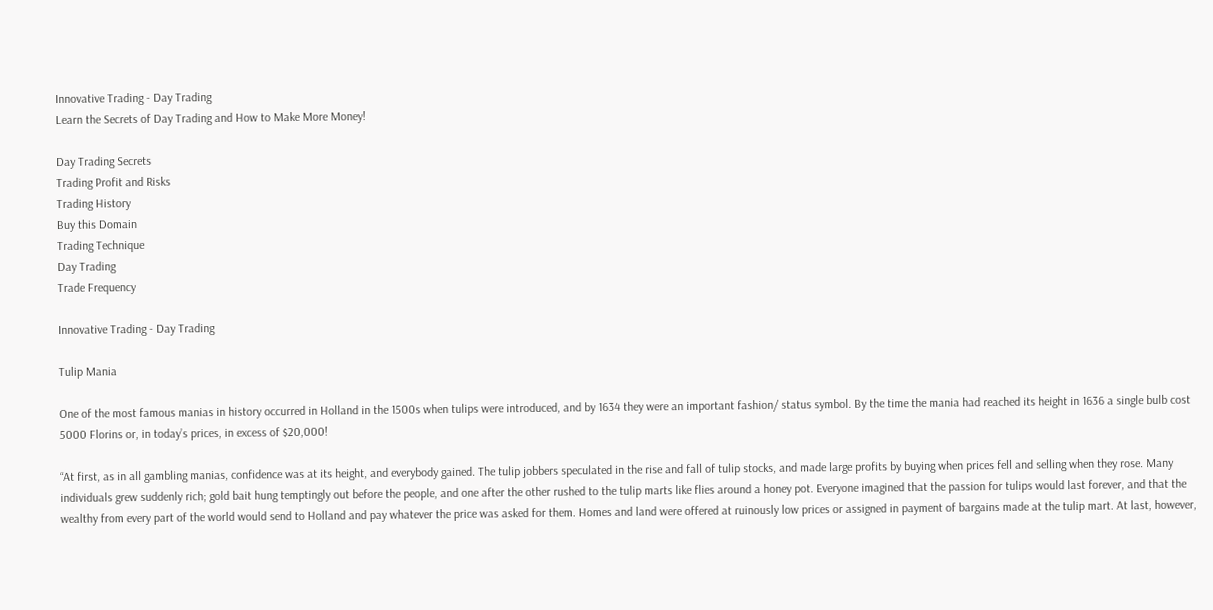Innovative Trading - Day Trading
Learn the Secrets of Day Trading and How to Make More Money!

Day Trading Secrets
Trading Profit and Risks
Trading History
Buy this Domain
Trading Technique
Day Trading
Trade Frequency

Innovative Trading - Day Trading

Tulip Mania

One of the most famous manias in history occurred in Holland in the 1500s when tulips were introduced, and by 1634 they were an important fashion/ status symbol. By the time the mania had reached its height in 1636 a single bulb cost 5000 Florins or, in today’s prices, in excess of $20,000!

“At first, as in all gambling manias, confidence was at its height, and everybody gained. The tulip jobbers speculated in the rise and fall of tulip stocks, and made large profits by buying when prices fell and selling when they rose. Many individuals grew suddenly rich; gold bait hung temptingly out before the people, and one after the other rushed to the tulip marts like flies around a honey pot. Everyone imagined that the passion for tulips would last forever, and that the wealthy from every part of the world would send to Holland and pay whatever the price was asked for them. Homes and land were offered at ruinously low prices or assigned in payment of bargains made at the tulip mart. At last, however,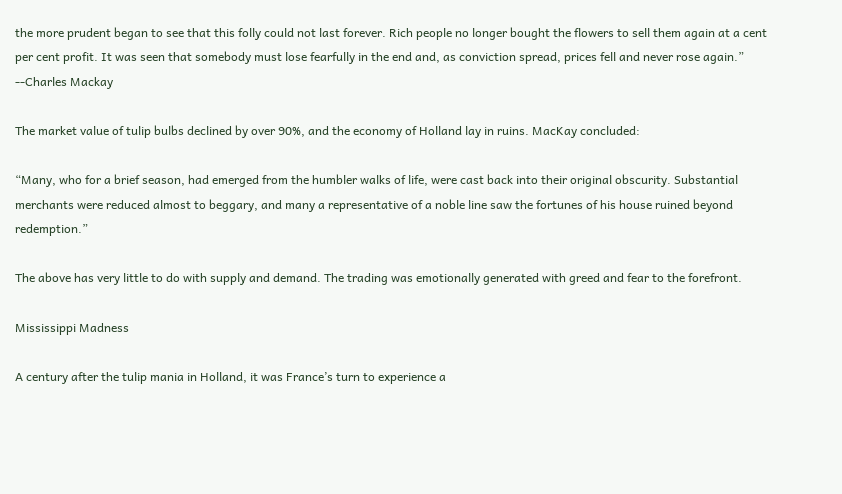the more prudent began to see that this folly could not last forever. Rich people no longer bought the flowers to sell them again at a cent per cent profit. It was seen that somebody must lose fearfully in the end and, as conviction spread, prices fell and never rose again.” --Charles Mackay

The market value of tulip bulbs declined by over 90%, and the economy of Holland lay in ruins. MacKay concluded:

“Many, who for a brief season, had emerged from the humbler walks of life, were cast back into their original obscurity. Substantial merchants were reduced almost to beggary, and many a representative of a noble line saw the fortunes of his house ruined beyond redemption.”

The above has very little to do with supply and demand. The trading was emotionally generated with greed and fear to the forefront.

Mississippi Madness

A century after the tulip mania in Holland, it was France’s turn to experience a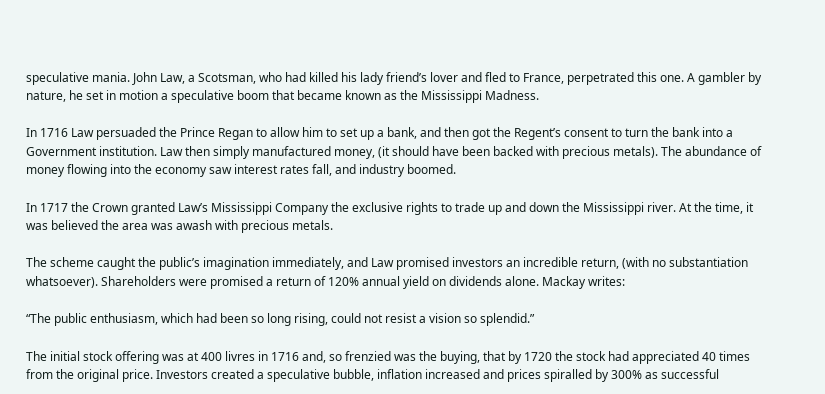speculative mania. John Law, a Scotsman, who had killed his lady friend’s lover and fled to France, perpetrated this one. A gambler by nature, he set in motion a speculative boom that became known as the Mississippi Madness.

In 1716 Law persuaded the Prince Regan to allow him to set up a bank, and then got the Regent’s consent to turn the bank into a Government institution. Law then simply manufactured money, (it should have been backed with precious metals). The abundance of money flowing into the economy saw interest rates fall, and industry boomed.

In 1717 the Crown granted Law’s Mississippi Company the exclusive rights to trade up and down the Mississippi river. At the time, it was believed the area was awash with precious metals.

The scheme caught the public’s imagination immediately, and Law promised investors an incredible return, (with no substantiation whatsoever). Shareholders were promised a return of 120% annual yield on dividends alone. Mackay writes:

“The public enthusiasm, which had been so long rising, could not resist a vision so splendid.”

The initial stock offering was at 400 livres in 1716 and, so frenzied was the buying, that by 1720 the stock had appreciated 40 times from the original price. Investors created a speculative bubble, inflation increased and prices spiralled by 300% as successful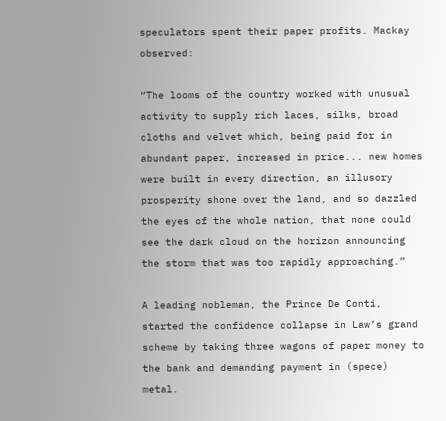speculators spent their paper profits. Mackay observed:

“The looms of the country worked with unusual activity to supply rich laces, silks, broad cloths and velvet which, being paid for in abundant paper, increased in price... new homes were built in every direction, an illusory prosperity shone over the land, and so dazzled the eyes of the whole nation, that none could see the dark cloud on the horizon announcing the storm that was too rapidly approaching.”

A leading nobleman, the Prince De Conti, started the confidence collapse in Law’s grand scheme by taking three wagons of paper money to the bank and demanding payment in (spece) metal.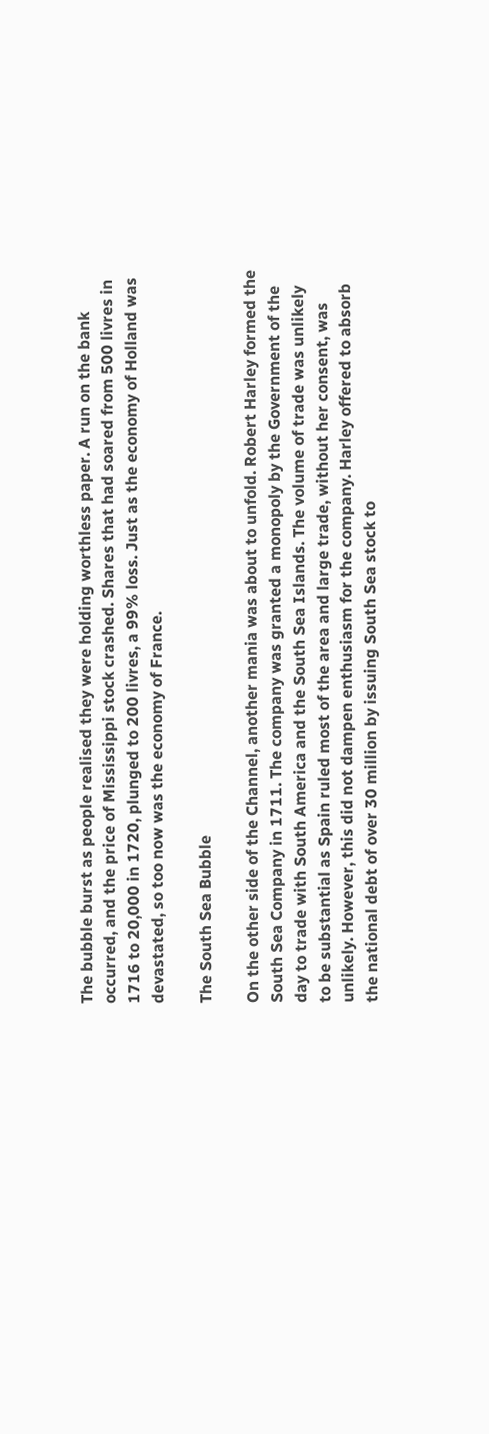The bubble burst as people realised they were holding worthless paper. A run on the bank occurred, and the price of Mississippi stock crashed. Shares that had soared from 500 livres in 1716 to 20,000 in 1720, plunged to 200 livres, a 99% loss. Just as the economy of Holland was devastated, so too now was the economy of France.

The South Sea Bubble

On the other side of the Channel, another mania was about to unfold. Robert Harley formed the South Sea Company in 1711. The company was granted a monopoly by the Government of the day to trade with South America and the South Sea Islands. The volume of trade was unlikely to be substantial as Spain ruled most of the area and large trade, without her consent, was unlikely. However, this did not dampen enthusiasm for the company. Harley offered to absorb the national debt of over 30 million by issuing South Sea stock to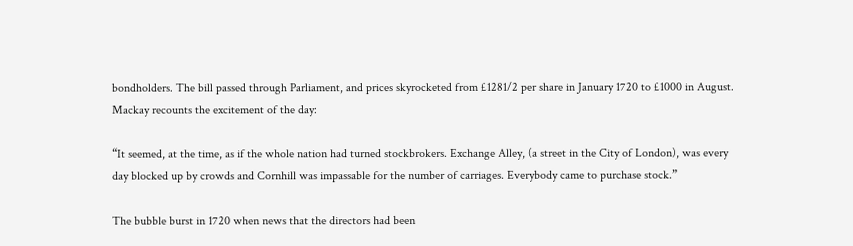bondholders. The bill passed through Parliament, and prices skyrocketed from £1281/2 per share in January 1720 to £1000 in August. Mackay recounts the excitement of the day:

“It seemed, at the time, as if the whole nation had turned stockbrokers. Exchange Alley, (a street in the City of London), was every day blocked up by crowds and Cornhill was impassable for the number of carriages. Everybody came to purchase stock.”

The bubble burst in 1720 when news that the directors had been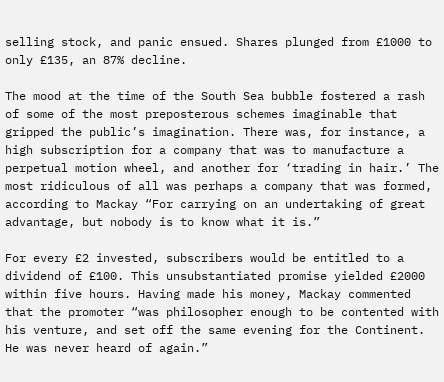selling stock, and panic ensued. Shares plunged from £1000 to only £135, an 87% decline.

The mood at the time of the South Sea bubble fostered a rash of some of the most preposterous schemes imaginable that gripped the public’s imagination. There was, for instance, a high subscription for a company that was to manufacture a perpetual motion wheel, and another for ‘trading in hair.’ The most ridiculous of all was perhaps a company that was formed, according to Mackay “For carrying on an undertaking of great advantage, but nobody is to know what it is.”

For every £2 invested, subscribers would be entitled to a dividend of £100. This unsubstantiated promise yielded £2000 within five hours. Having made his money, Mackay commented that the promoter “was philosopher enough to be contented with his venture, and set off the same evening for the Continent. He was never heard of again.”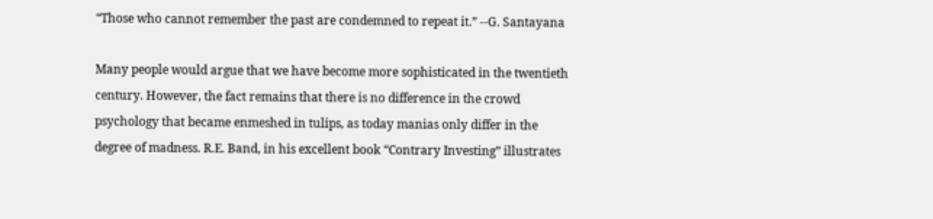“Those who cannot remember the past are condemned to repeat it.” --G. Santayana

Many people would argue that we have become more sophisticated in the twentieth century. However, the fact remains that there is no difference in the crowd psychology that became enmeshed in tulips, as today manias only differ in the degree of madness. R.E. Band, in his excellent book “Contrary Investing” illustrates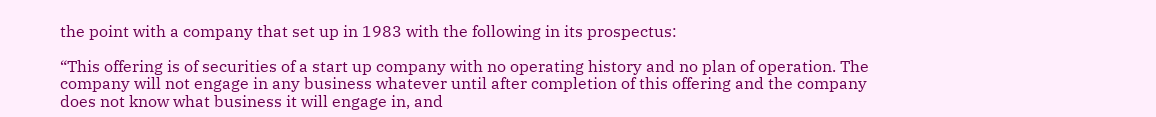the point with a company that set up in 1983 with the following in its prospectus:

“This offering is of securities of a start up company with no operating history and no plan of operation. The company will not engage in any business whatever until after completion of this offering and the company does not know what business it will engage in, and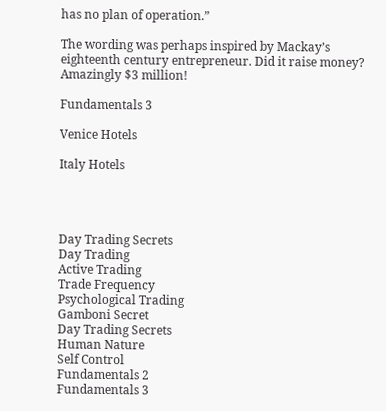has no plan of operation.”

The wording was perhaps inspired by Mackay’s eighteenth century entrepreneur. Did it raise money? Amazingly $3 million!

Fundamentals 3

Venice Hotels

Italy Hotels




Day Trading Secrets
Day Trading
Active Trading
Trade Frequency
Psychological Trading
Gamboni Secret
Day Trading Secrets
Human Nature
Self Control
Fundamentals 2
Fundamentals 3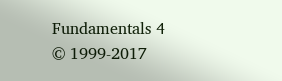Fundamentals 4
© 1999-2017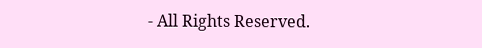- All Rights Reserved.